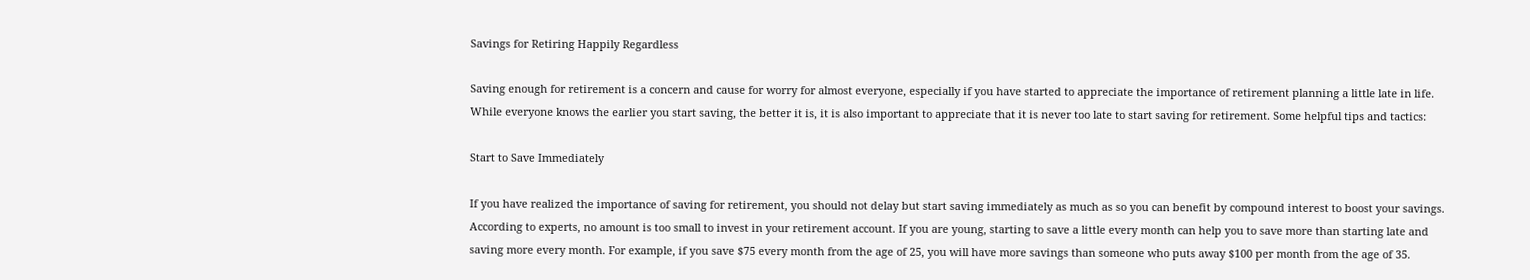Savings for Retiring Happily Regardless

Saving enough for retirement is a concern and cause for worry for almost everyone, especially if you have started to appreciate the importance of retirement planning a little late in life. While everyone knows the earlier you start saving, the better it is, it is also important to appreciate that it is never too late to start saving for retirement. Some helpful tips and tactics:

Start to Save Immediately

If you have realized the importance of saving for retirement, you should not delay but start saving immediately as much as so you can benefit by compound interest to boost your savings. According to experts, no amount is too small to invest in your retirement account. If you are young, starting to save a little every month can help you to save more than starting late and saving more every month. For example, if you save $75 every month from the age of 25, you will have more savings than someone who puts away $100 per month from the age of 35.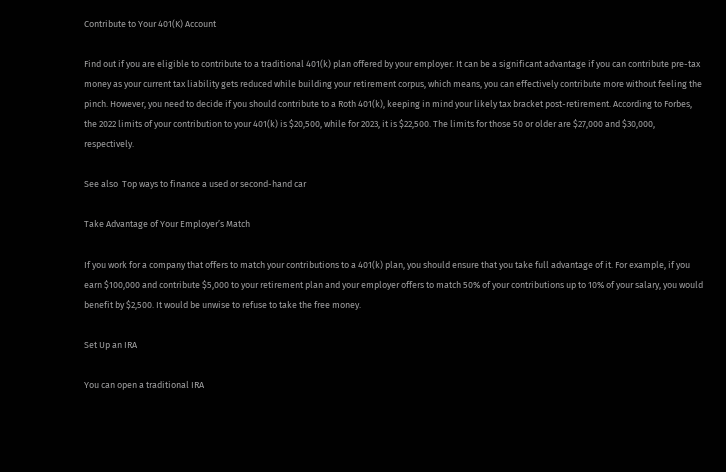Contribute to Your 401(K) Account

Find out if you are eligible to contribute to a traditional 401(k) plan offered by your employer. It can be a significant advantage if you can contribute pre-tax money as your current tax liability gets reduced while building your retirement corpus, which means, you can effectively contribute more without feeling the pinch. However, you need to decide if you should contribute to a Roth 401(k), keeping in mind your likely tax bracket post-retirement. According to Forbes, the 2022 limits of your contribution to your 401(k) is $20,500, while for 2023, it is $22,500. The limits for those 50 or older are $27,000 and $30,000, respectively.

See also  Top ways to finance a used or second-hand car

Take Advantage of Your Employer’s Match

If you work for a company that offers to match your contributions to a 401(k) plan, you should ensure that you take full advantage of it. For example, if you earn $100,000 and contribute $5,000 to your retirement plan and your employer offers to match 50% of your contributions up to 10% of your salary, you would benefit by $2,500. It would be unwise to refuse to take the free money.

Set Up an IRA

You can open a traditional IRA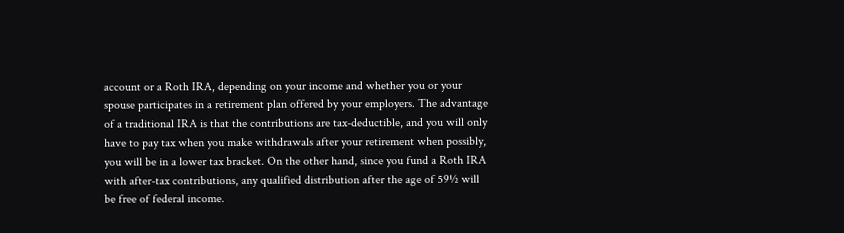account or a Roth IRA, depending on your income and whether you or your spouse participates in a retirement plan offered by your employers. The advantage of a traditional IRA is that the contributions are tax-deductible, and you will only have to pay tax when you make withdrawals after your retirement when possibly, you will be in a lower tax bracket. On the other hand, since you fund a Roth IRA with after-tax contributions, any qualified distribution after the age of 59½ will be free of federal income.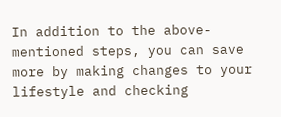In addition to the above-mentioned steps, you can save more by making changes to your lifestyle and checking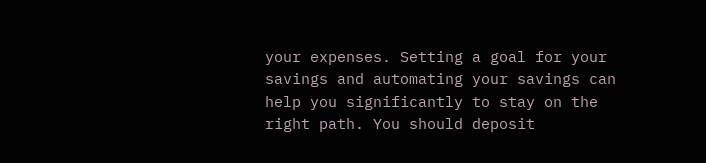your expenses. Setting a goal for your savings and automating your savings can help you significantly to stay on the right path. You should deposit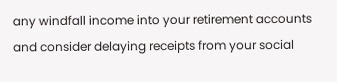any windfall income into your retirement accounts and consider delaying receipts from your social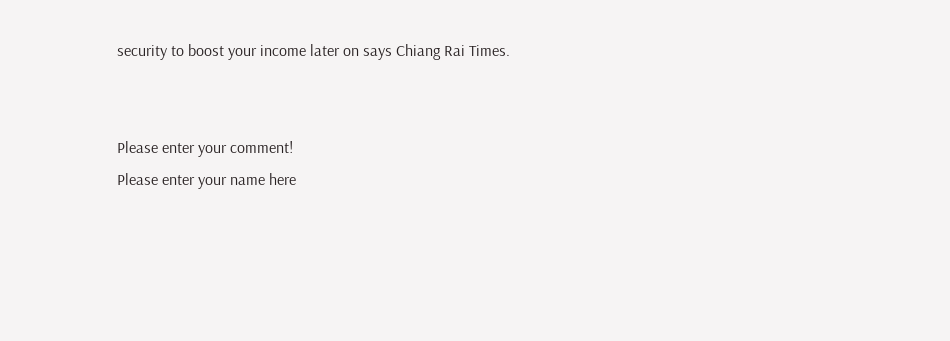security to boost your income later on says Chiang Rai Times.


Please enter your comment!
Please enter your name here